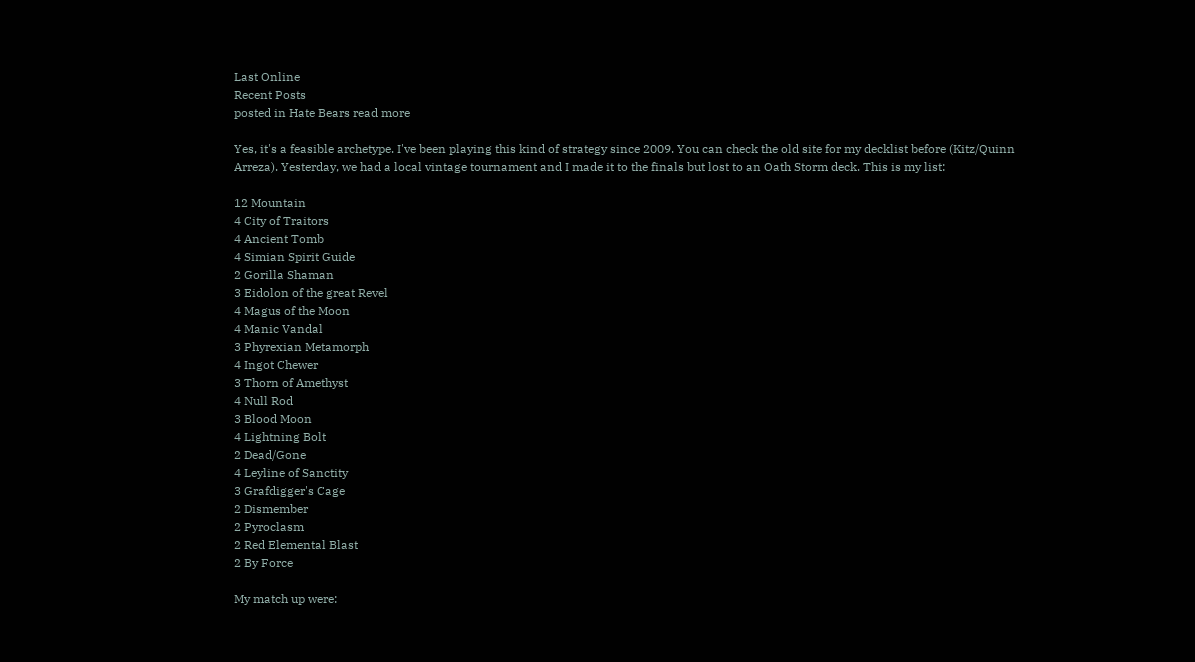Last Online
Recent Posts
posted in Hate Bears read more

Yes, it's a feasible archetype. I've been playing this kind of strategy since 2009. You can check the old site for my decklist before (Kitz/Quinn Arreza). Yesterday, we had a local vintage tournament and I made it to the finals but lost to an Oath Storm deck. This is my list:

12 Mountain
4 City of Traitors
4 Ancient Tomb
4 Simian Spirit Guide
2 Gorilla Shaman
3 Eidolon of the great Revel
4 Magus of the Moon
4 Manic Vandal
3 Phyrexian Metamorph
4 Ingot Chewer
3 Thorn of Amethyst
4 Null Rod
3 Blood Moon
4 Lightning Bolt
2 Dead/Gone
4 Leyline of Sanctity
3 Grafdigger's Cage
2 Dismember
2 Pyroclasm
2 Red Elemental Blast
2 By Force

My match up were: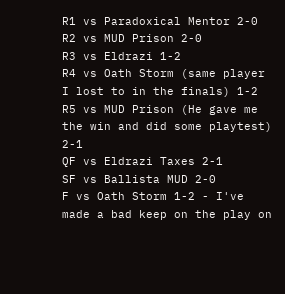R1 vs Paradoxical Mentor 2-0
R2 vs MUD Prison 2-0
R3 vs Eldrazi 1-2
R4 vs Oath Storm (same player I lost to in the finals) 1-2
R5 vs MUD Prison (He gave me the win and did some playtest) 2-1
QF vs Eldrazi Taxes 2-1
SF vs Ballista MUD 2-0
F vs Oath Storm 1-2 - I've made a bad keep on the play on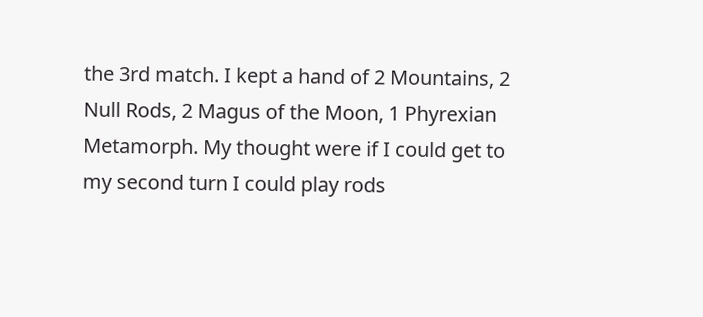the 3rd match. I kept a hand of 2 Mountains, 2 Null Rods, 2 Magus of the Moon, 1 Phyrexian Metamorph. My thought were if I could get to my second turn I could play rods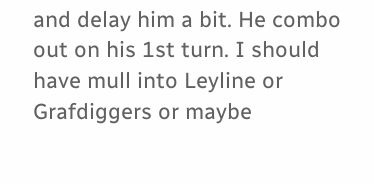and delay him a bit. He combo out on his 1st turn. I should have mull into Leyline or Grafdiggers or maybe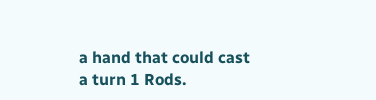a hand that could cast a turn 1 Rods.